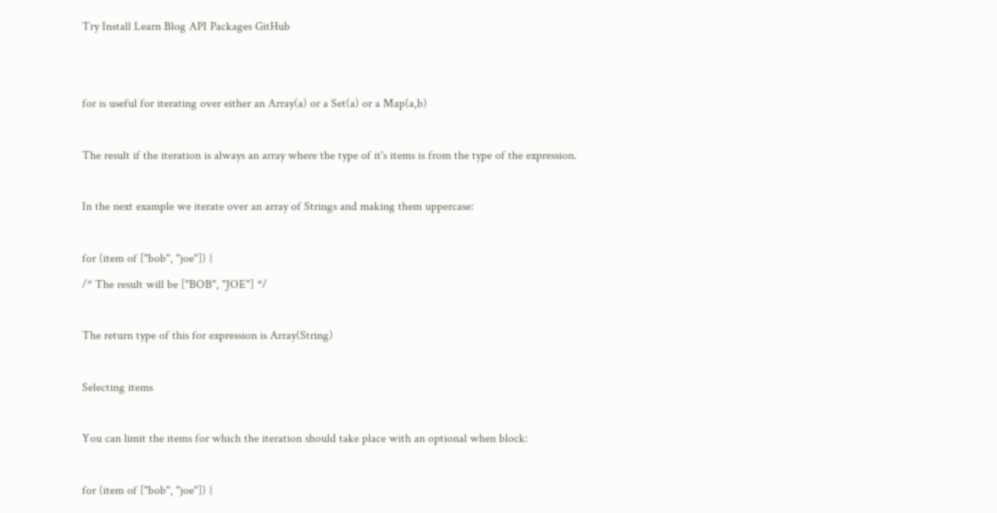Try Install Learn Blog API Packages GitHub


for is useful for iterating over either an Array(a) or a Set(a) or a Map(a,b)

The result if the iteration is always an array where the type of it's items is from the type of the expression.

In the next example we iterate over an array of Strings and making them uppercase:

for (item of ["bob", "joe"]) {
/* The result will be ["BOB", "JOE"] */

The return type of this for expression is Array(String)

Selecting items

You can limit the items for which the iteration should take place with an optional when block:

for (item of ["bob", "joe"]) {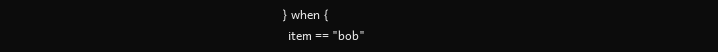} when {
  item == "bob"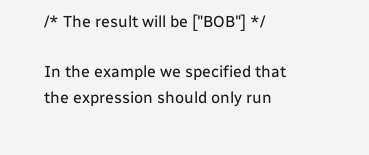/* The result will be ["BOB"] */

In the example we specified that the expression should only run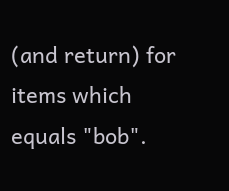(and return) for items which equals "bob".